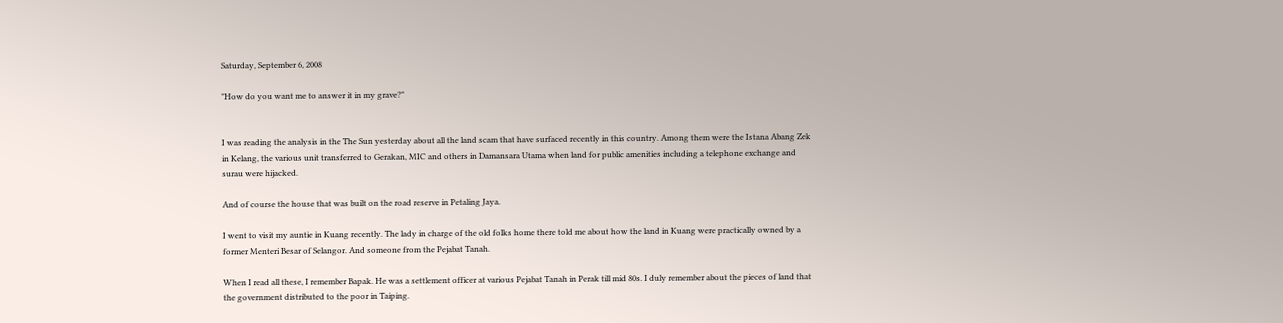Saturday, September 6, 2008

"How do you want me to answer it in my grave?"


I was reading the analysis in the The Sun yesterday about all the land scam that have surfaced recently in this country. Among them were the Istana Abang Zek in Kelang, the various unit transferred to Gerakan, MIC and others in Damansara Utama when land for public amenities including a telephone exchange and surau were hijacked.

And of course the house that was built on the road reserve in Petaling Jaya.

I went to visit my auntie in Kuang recently. The lady in charge of the old folks home there told me about how the land in Kuang were practically owned by a former Menteri Besar of Selangor. And someone from the Pejabat Tanah.

When I read all these, I remember Bapak. He was a settlement officer at various Pejabat Tanah in Perak till mid 80s. I duly remember about the pieces of land that the government distributed to the poor in Taiping.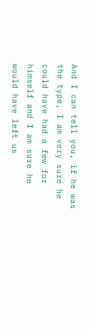And I can tell you, if he was the type, I am very sure he could have had a few for himself and I am sure he would have left us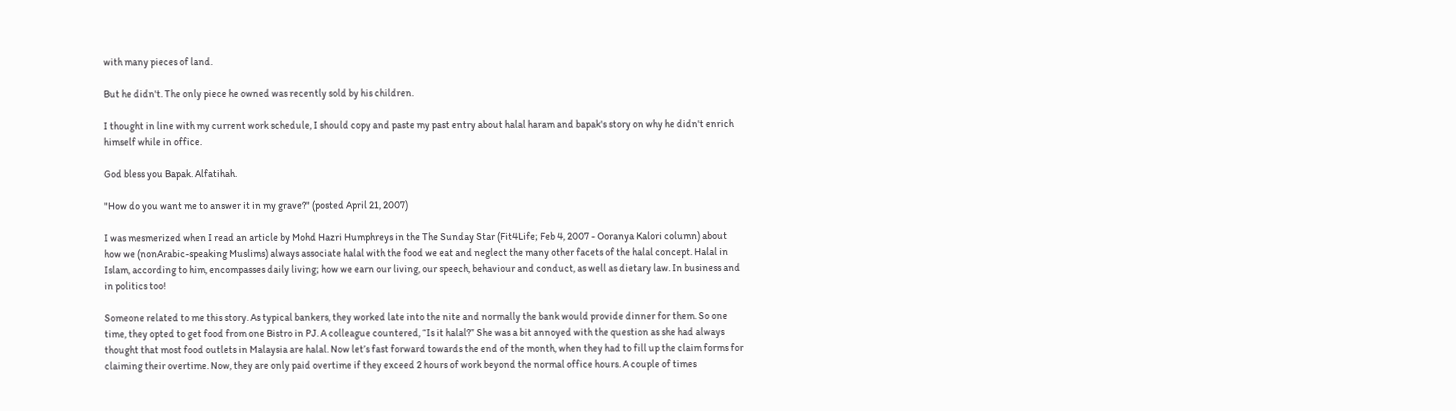with many pieces of land.

But he didn't. The only piece he owned was recently sold by his children.

I thought in line with my current work schedule, I should copy and paste my past entry about halal haram and bapak's story on why he didn't enrich himself while in office.

God bless you Bapak. Alfatihah.

"How do you want me to answer it in my grave?" (posted April 21, 2007)

I was mesmerized when I read an article by Mohd Hazri Humphreys in the The Sunday Star (Fit4Life; Feb 4, 2007 - Ooranya Kalori column) about how we (nonArabic-speaking Muslims) always associate halal with the food we eat and neglect the many other facets of the halal concept. Halal in Islam, according to him, encompasses daily living; how we earn our living, our speech, behaviour and conduct, as well as dietary law. In business and in politics too!

Someone related to me this story. As typical bankers, they worked late into the nite and normally the bank would provide dinner for them. So one time, they opted to get food from one Bistro in PJ. A colleague countered, “Is it halal?” She was a bit annoyed with the question as she had always thought that most food outlets in Malaysia are halal. Now let’s fast forward towards the end of the month, when they had to fill up the claim forms for claiming their overtime. Now, they are only paid overtime if they exceed 2 hours of work beyond the normal office hours. A couple of times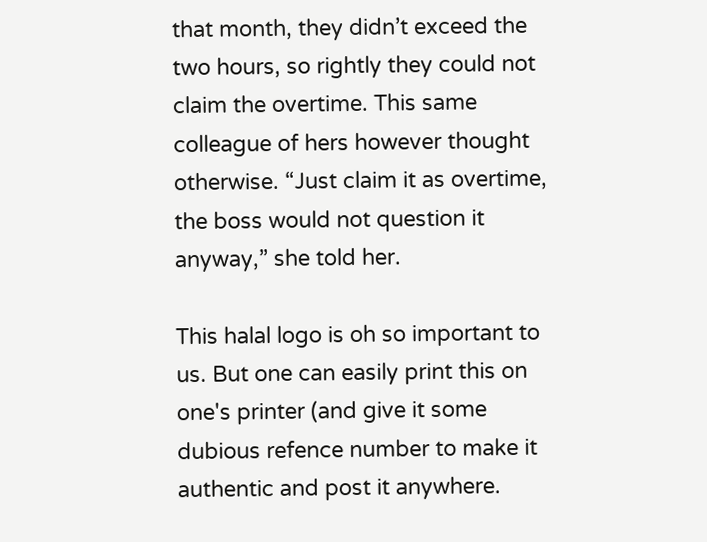that month, they didn’t exceed the two hours, so rightly they could not claim the overtime. This same colleague of hers however thought otherwise. “Just claim it as overtime, the boss would not question it anyway,” she told her.

This halal logo is oh so important to us. But one can easily print this on one's printer (and give it some dubious refence number to make it authentic and post it anywhere.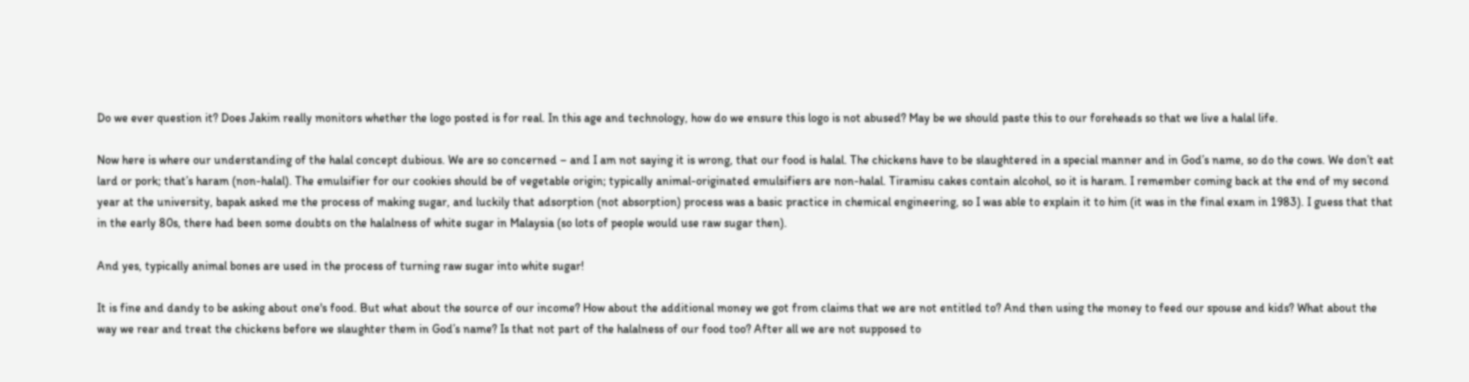Do we ever question it? Does Jakim really monitors whether the logo posted is for real. In this age and technology, how do we ensure this logo is not abused? May be we should paste this to our foreheads so that we live a halal life.

Now here is where our understanding of the halal concept dubious. We are so concerned – and I am not saying it is wrong, that our food is halal. The chickens have to be slaughtered in a special manner and in God’s name, so do the cows. We don’t eat lard or pork; that’s haram (non-halal). The emulsifier for our cookies should be of vegetable origin; typically animal-originated emulsifiers are non-halal. Tiramisu cakes contain alcohol, so it is haram. I remember coming back at the end of my second year at the university, bapak asked me the process of making sugar, and luckily that adsorption (not absorption) process was a basic practice in chemical engineering, so I was able to explain it to him (it was in the final exam in 1983). I guess that that in the early 80s, there had been some doubts on the halalness of white sugar in Malaysia (so lots of people would use raw sugar then).

And yes, typically animal bones are used in the process of turning raw sugar into white sugar!

It is fine and dandy to be asking about one's food. But what about the source of our income? How about the additional money we got from claims that we are not entitled to? And then using the money to feed our spouse and kids? What about the way we rear and treat the chickens before we slaughter them in God’s name? Is that not part of the halalness of our food too? After all we are not supposed to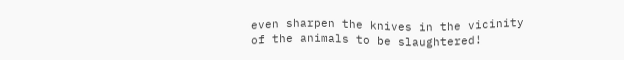even sharpen the knives in the vicinity of the animals to be slaughtered!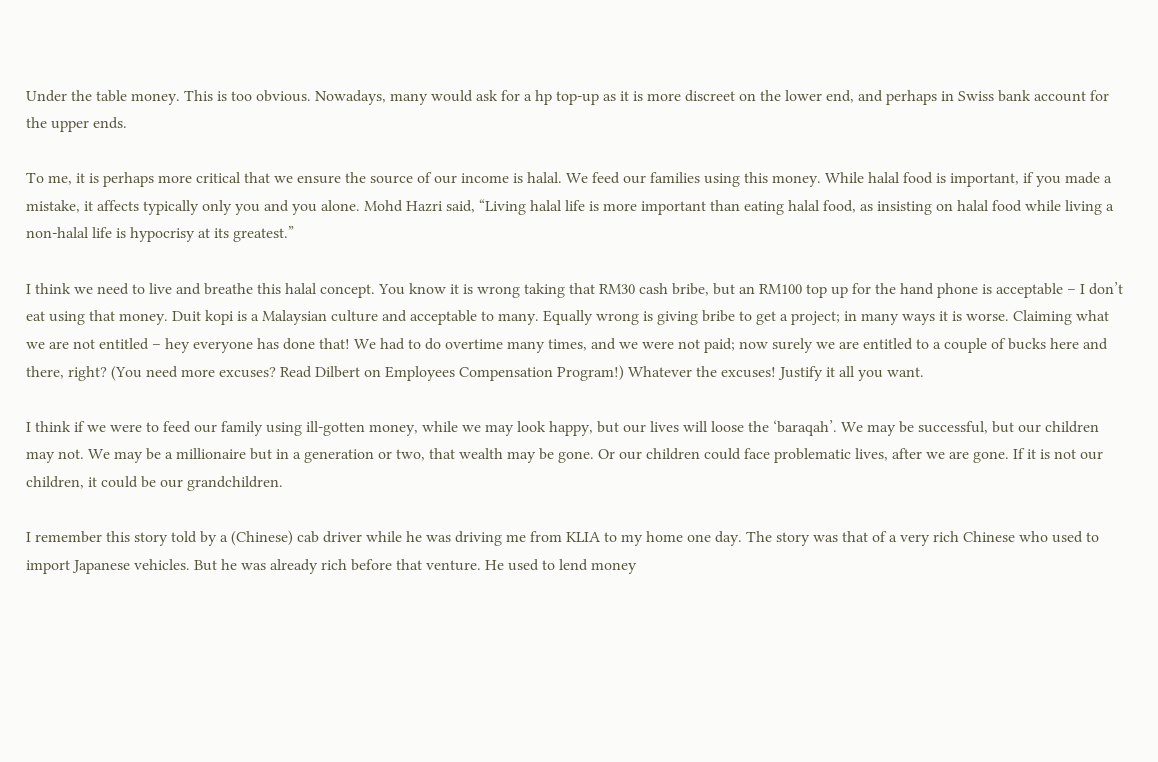Under the table money. This is too obvious. Nowadays, many would ask for a hp top-up as it is more discreet on the lower end, and perhaps in Swiss bank account for the upper ends.

To me, it is perhaps more critical that we ensure the source of our income is halal. We feed our families using this money. While halal food is important, if you made a mistake, it affects typically only you and you alone. Mohd Hazri said, “Living halal life is more important than eating halal food, as insisting on halal food while living a non-halal life is hypocrisy at its greatest.”

I think we need to live and breathe this halal concept. You know it is wrong taking that RM30 cash bribe, but an RM100 top up for the hand phone is acceptable – I don’t eat using that money. Duit kopi is a Malaysian culture and acceptable to many. Equally wrong is giving bribe to get a project; in many ways it is worse. Claiming what we are not entitled – hey everyone has done that! We had to do overtime many times, and we were not paid; now surely we are entitled to a couple of bucks here and there, right? (You need more excuses? Read Dilbert on Employees Compensation Program!) Whatever the excuses! Justify it all you want.

I think if we were to feed our family using ill-gotten money, while we may look happy, but our lives will loose the ‘baraqah’. We may be successful, but our children may not. We may be a millionaire but in a generation or two, that wealth may be gone. Or our children could face problematic lives, after we are gone. If it is not our children, it could be our grandchildren.

I remember this story told by a (Chinese) cab driver while he was driving me from KLIA to my home one day. The story was that of a very rich Chinese who used to import Japanese vehicles. But he was already rich before that venture. He used to lend money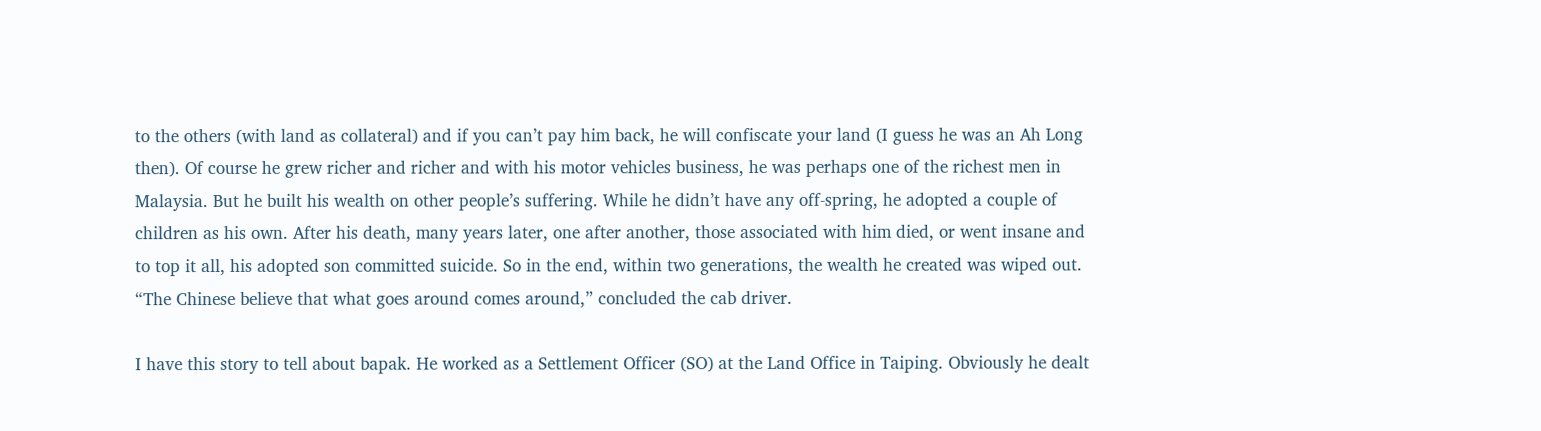to the others (with land as collateral) and if you can’t pay him back, he will confiscate your land (I guess he was an Ah Long then). Of course he grew richer and richer and with his motor vehicles business, he was perhaps one of the richest men in Malaysia. But he built his wealth on other people’s suffering. While he didn’t have any off-spring, he adopted a couple of children as his own. After his death, many years later, one after another, those associated with him died, or went insane and to top it all, his adopted son committed suicide. So in the end, within two generations, the wealth he created was wiped out. “The Chinese believe that what goes around comes around,” concluded the cab driver.

I have this story to tell about bapak. He worked as a Settlement Officer (SO) at the Land Office in Taiping. Obviously he dealt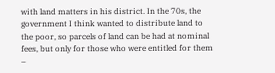with land matters in his district. In the 70s, the government I think wanted to distribute land to the poor, so parcels of land can be had at nominal fees, but only for those who were entitled for them –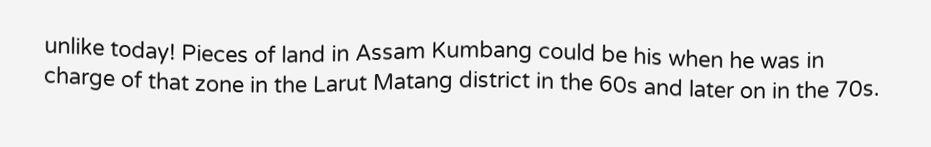unlike today! Pieces of land in Assam Kumbang could be his when he was in charge of that zone in the Larut Matang district in the 60s and later on in the 70s.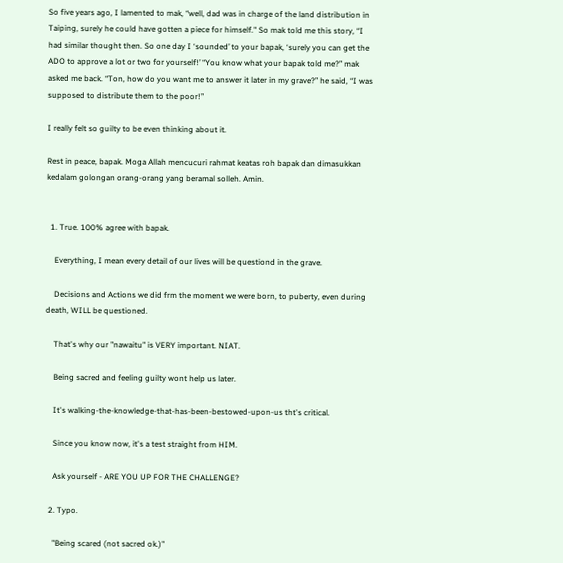So five years ago, I lamented to mak, “well, dad was in charge of the land distribution in Taiping, surely he could have gotten a piece for himself." So mak told me this story, “I had similar thought then. So one day I ‘sounded’ to your bapak, ‘surely you can get the ADO to approve a lot or two for yourself!’ “You know what your bapak told me?” mak asked me back. “Ton, how do you want me to answer it later in my grave?” he said, “I was supposed to distribute them to the poor!”

I really felt so guilty to be even thinking about it.

Rest in peace, bapak. Moga Allah mencucuri rahmat keatas roh bapak dan dimasukkan kedalam golongan orang-orang yang beramal solleh. Amin.


  1. True. 100% agree with bapak.

    Everything, I mean every detail of our lives will be questiond in the grave.

    Decisions and Actions we did frm the moment we were born, to puberty, even during death, WILL be questioned.

    That's why our "nawaitu" is VERY important. NIAT.

    Being sacred and feeling guilty wont help us later.

    It's walking-the-knowledge-that-has-been-bestowed-upon-us tht's critical.

    Since you know now, it's a test straight from HIM.

    Ask yourself - ARE YOU UP FOR THE CHALLENGE?

  2. Typo.

    "Being scared (not sacred ok.)"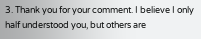3. Thank you for your comment. I believe I only half understood you, but others are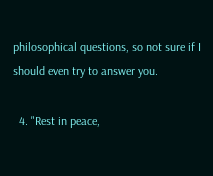philosophical questions, so not sure if I should even try to answer you.

  4. "Rest in peace,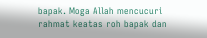bapak. Moga Allah mencucuri rahmat keatas roh bapak dan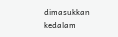dimasukkan kedalam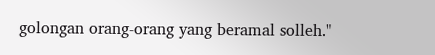golongan orang-orang yang beramal solleh."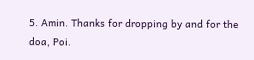5. Amin. Thanks for dropping by and for the doa, Poi.